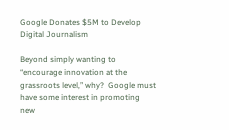Google Donates $5M to Develop Digital Journalism

Beyond simply wanting to “encourage innovation at the grassroots level,” why?  Google must have some interest in promoting new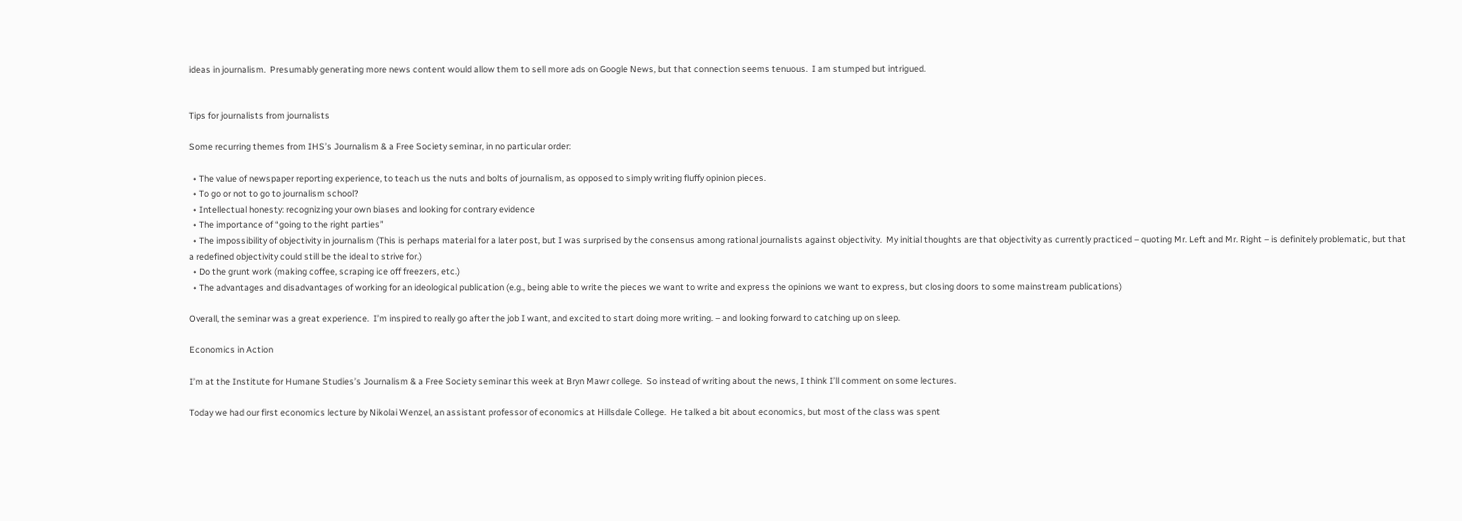ideas in journalism.  Presumably generating more news content would allow them to sell more ads on Google News, but that connection seems tenuous.  I am stumped but intrigued.


Tips for journalists from journalists

Some recurring themes from IHS’s Journalism & a Free Society seminar, in no particular order:

  • The value of newspaper reporting experience, to teach us the nuts and bolts of journalism, as opposed to simply writing fluffy opinion pieces.
  • To go or not to go to journalism school?
  • Intellectual honesty: recognizing your own biases and looking for contrary evidence
  • The importance of “going to the right parties”
  • The impossibility of objectivity in journalism (This is perhaps material for a later post, but I was surprised by the consensus among rational journalists against objectivity.  My initial thoughts are that objectivity as currently practiced – quoting Mr. Left and Mr. Right – is definitely problematic, but that a redefined objectivity could still be the ideal to strive for.)
  • Do the grunt work (making coffee, scraping ice off freezers, etc.)
  • The advantages and disadvantages of working for an ideological publication (e.g., being able to write the pieces we want to write and express the opinions we want to express, but closing doors to some mainstream publications)

Overall, the seminar was a great experience.  I’m inspired to really go after the job I want, and excited to start doing more writing. – and looking forward to catching up on sleep.

Economics in Action

I’m at the Institute for Humane Studies’s Journalism & a Free Society seminar this week at Bryn Mawr college.  So instead of writing about the news, I think I’ll comment on some lectures.

Today we had our first economics lecture by Nikolai Wenzel, an assistant professor of economics at Hillsdale College.  He talked a bit about economics, but most of the class was spent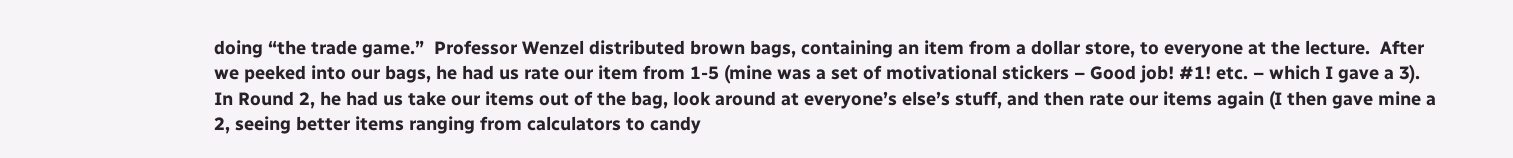doing “the trade game.”  Professor Wenzel distributed brown bags, containing an item from a dollar store, to everyone at the lecture.  After we peeked into our bags, he had us rate our item from 1-5 (mine was a set of motivational stickers – Good job! #1! etc. – which I gave a 3).  In Round 2, he had us take our items out of the bag, look around at everyone’s else’s stuff, and then rate our items again (I then gave mine a 2, seeing better items ranging from calculators to candy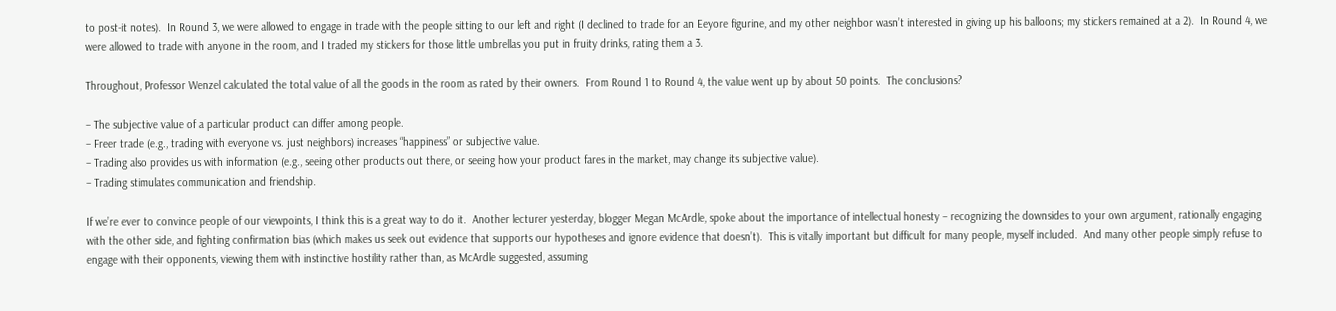to post-it notes).  In Round 3, we were allowed to engage in trade with the people sitting to our left and right (I declined to trade for an Eeyore figurine, and my other neighbor wasn’t interested in giving up his balloons; my stickers remained at a 2).  In Round 4, we were allowed to trade with anyone in the room, and I traded my stickers for those little umbrellas you put in fruity drinks, rating them a 3.

Throughout, Professor Wenzel calculated the total value of all the goods in the room as rated by their owners.  From Round 1 to Round 4, the value went up by about 50 points.  The conclusions?

– The subjective value of a particular product can differ among people.
– Freer trade (e.g., trading with everyone vs. just neighbors) increases “happiness” or subjective value.
– Trading also provides us with information (e.g., seeing other products out there, or seeing how your product fares in the market, may change its subjective value).
– Trading stimulates communication and friendship.

If we’re ever to convince people of our viewpoints, I think this is a great way to do it.  Another lecturer yesterday, blogger Megan McArdle, spoke about the importance of intellectual honesty – recognizing the downsides to your own argument, rationally engaging with the other side, and fighting confirmation bias (which makes us seek out evidence that supports our hypotheses and ignore evidence that doesn’t).  This is vitally important but difficult for many people, myself included.  And many other people simply refuse to engage with their opponents, viewing them with instinctive hostility rather than, as McArdle suggested, assuming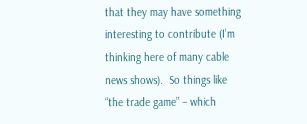that they may have something interesting to contribute (I’m thinking here of many cable news shows).  So things like “the trade game” – which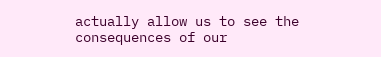actually allow us to see the consequences of our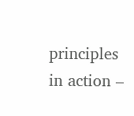principles in action –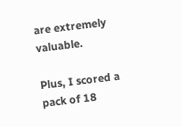are extremely valuable.

Plus, I scored a pack of 18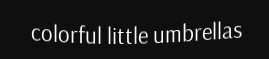colorful little umbrellas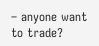– anyone want to trade?